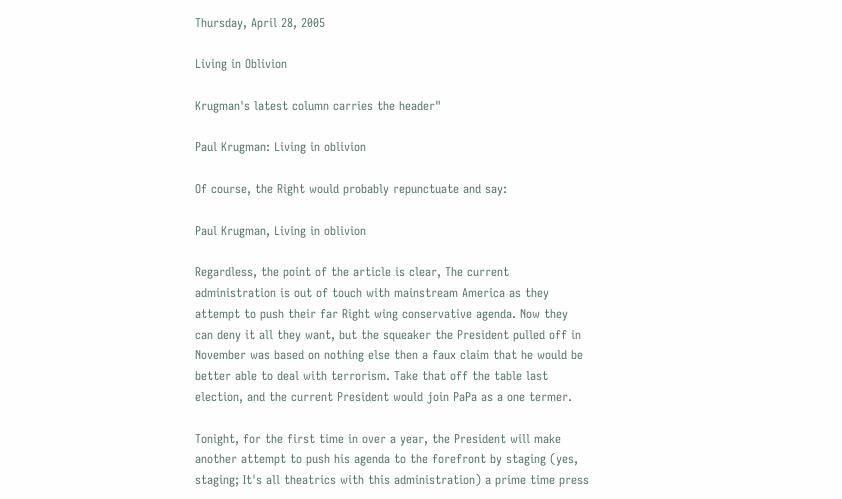Thursday, April 28, 2005

Living in Oblivion

Krugman's latest column carries the header"

Paul Krugman: Living in oblivion

Of course, the Right would probably repunctuate and say:

Paul Krugman, Living in oblivion

Regardless, the point of the article is clear, The current administration is out of touch with mainstream America as they attempt to push their far Right wing conservative agenda. Now they can deny it all they want, but the squeaker the President pulled off in November was based on nothing else then a faux claim that he would be better able to deal with terrorism. Take that off the table last election, and the current President would join PaPa as a one termer.

Tonight, for the first time in over a year, the President will make another attempt to push his agenda to the forefront by staging (yes, staging; It's all theatrics with this administration) a prime time press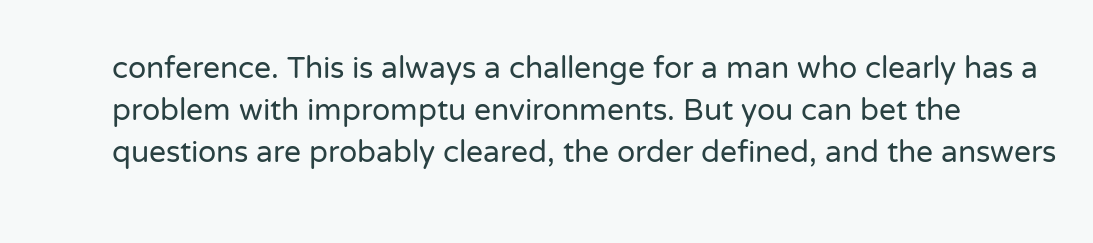conference. This is always a challenge for a man who clearly has a problem with impromptu environments. But you can bet the questions are probably cleared, the order defined, and the answers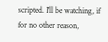scripted. I'll be watching, if for no other reason,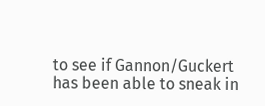to see if Gannon/Guckert has been able to sneak in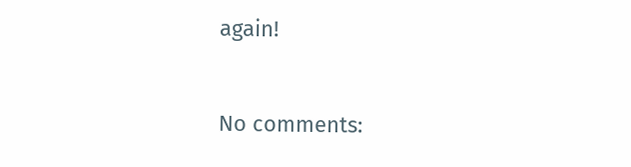again!


No comments: